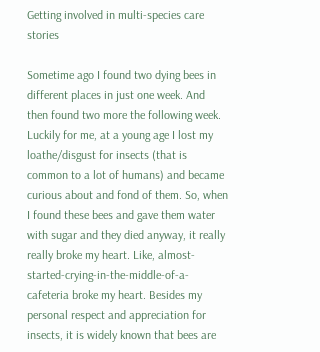Getting involved in multi-species care stories

Sometime ago I found two dying bees in different places in just one week. And then found two more the following week. Luckily for me, at a young age I lost my loathe/disgust for insects (that is common to a lot of humans) and became curious about and fond of them. So, when I found these bees and gave them water with sugar and they died anyway, it really really broke my heart. Like, almost-started-crying-in-the-middle-of-a-cafeteria broke my heart. Besides my personal respect and appreciation for insects, it is widely known that bees are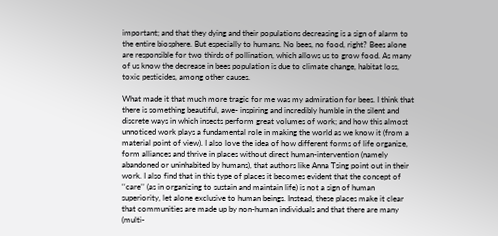important; and that they dying and their populations decreasing is a sign of alarm to the entire biosphere. But especially to humans. No bees, no food, right? Bees alone are responsible for two thirds of pollination, which allows us to grow food. As many of us know the decrease in bees population is due to climate change, habitat loss, toxic pesticides, among other causes.

What made it that much more tragic for me was my admiration for bees. I think that there is something beautiful, awe- inspiring and incredibly humble in the silent and discrete ways in which insects perform great volumes of work; and how this almost unnoticed work plays a fundamental role in making the world as we know it (from a material point of view). I also love the idea of how different forms of life organize, form alliances and thrive in places without direct human-intervention (namely abandoned or uninhabited by humans), that authors like Anna Tsing point out in their work. I also find that in this type of places it becomes evident that the concept of ‘‘care’’ (as in organizing to sustain and maintain life) is not a sign of human superiority, let alone exclusive to human beings. Instead, these places make it clear that communities are made up by non-human individuals and that there are many (multi-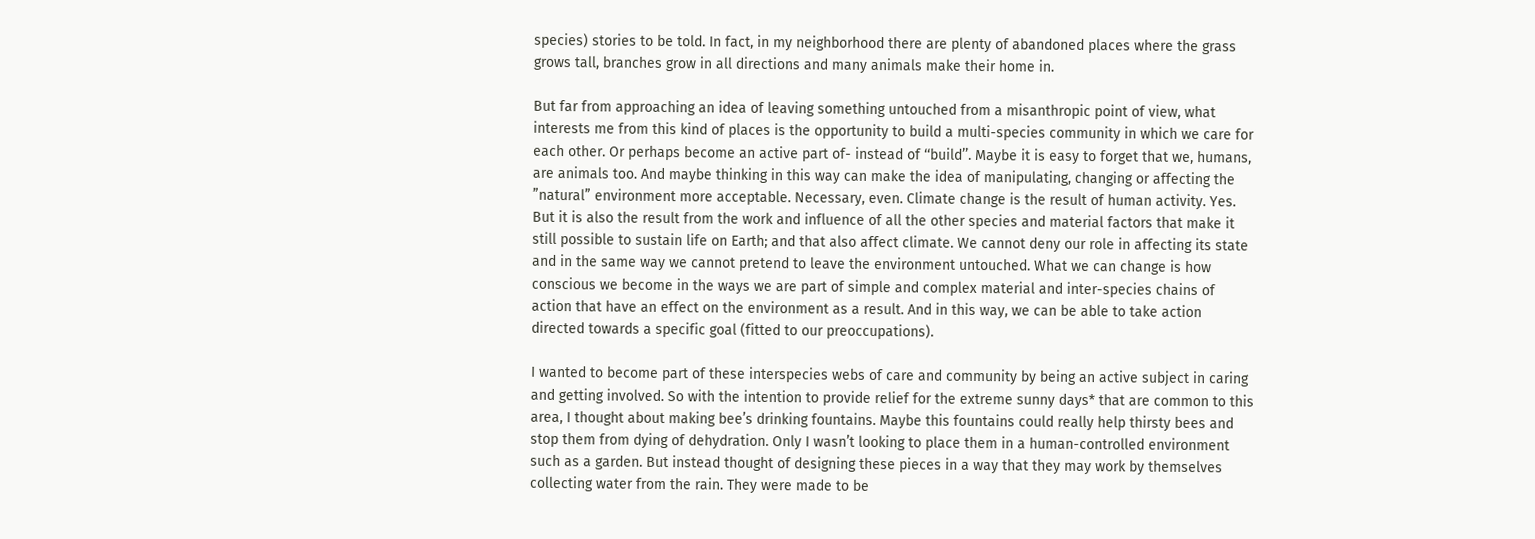species) stories to be told. In fact, in my neighborhood there are plenty of abandoned places where the grass grows tall, branches grow in all directions and many animals make their home in.

But far from approaching an idea of leaving something untouched from a misanthropic point of view, what interests me from this kind of places is the opportunity to build a multi-species community in which we care for each other. Or perhaps become an active part of- instead of ‘‘build’’. Maybe it is easy to forget that we, humans, are animals too. And maybe thinking in this way can make the idea of manipulating, changing or affecting the ”natural” environment more acceptable. Necessary, even. Climate change is the result of human activity. Yes. But it is also the result from the work and influence of all the other species and material factors that make it still possible to sustain life on Earth; and that also affect climate. We cannot deny our role in affecting its state and in the same way we cannot pretend to leave the environment untouched. What we can change is how conscious we become in the ways we are part of simple and complex material and inter-species chains of action that have an effect on the environment as a result. And in this way, we can be able to take action directed towards a specific goal (fitted to our preoccupations).

I wanted to become part of these interspecies webs of care and community by being an active subject in caring and getting involved. So with the intention to provide relief for the extreme sunny days* that are common to this area, I thought about making bee’s drinking fountains. Maybe this fountains could really help thirsty bees and stop them from dying of dehydration. Only I wasn’t looking to place them in a human-controlled environment such as a garden. But instead thought of designing these pieces in a way that they may work by themselves collecting water from the rain. They were made to be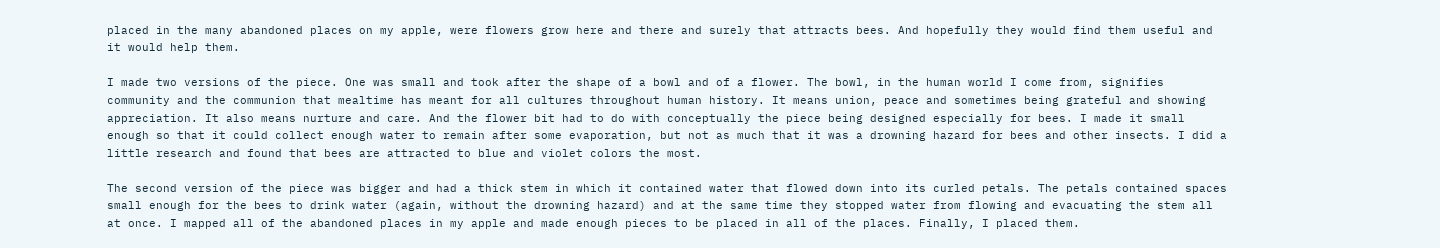placed in the many abandoned places on my apple, were flowers grow here and there and surely that attracts bees. And hopefully they would find them useful and it would help them.

I made two versions of the piece. One was small and took after the shape of a bowl and of a flower. The bowl, in the human world I come from, signifies community and the communion that mealtime has meant for all cultures throughout human history. It means union, peace and sometimes being grateful and showing appreciation. It also means nurture and care. And the flower bit had to do with conceptually the piece being designed especially for bees. I made it small enough so that it could collect enough water to remain after some evaporation, but not as much that it was a drowning hazard for bees and other insects. I did a little research and found that bees are attracted to blue and violet colors the most.

The second version of the piece was bigger and had a thick stem in which it contained water that flowed down into its curled petals. The petals contained spaces small enough for the bees to drink water (again, without the drowning hazard) and at the same time they stopped water from flowing and evacuating the stem all at once. I mapped all of the abandoned places in my apple and made enough pieces to be placed in all of the places. Finally, I placed them.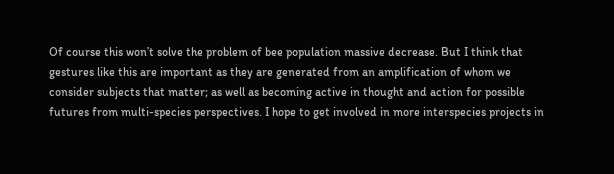Of course this won’t solve the problem of bee population massive decrease. But I think that gestures like this are important as they are generated from an amplification of whom we consider subjects that matter; as well as becoming active in thought and action for possible futures from multi-species perspectives. I hope to get involved in more interspecies projects in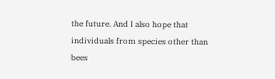the future. And I also hope that individuals from species other than bees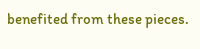benefited from these pieces.